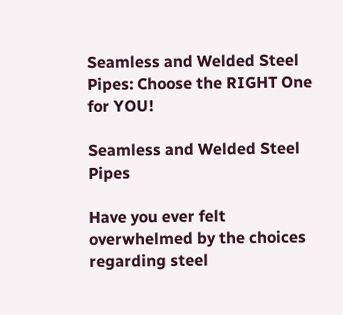Seamless and Welded Steel Pipes: Choose the RIGHT One for YOU!

Seamless and Welded Steel Pipes

Have you ever felt overwhelmed by the choices regarding steel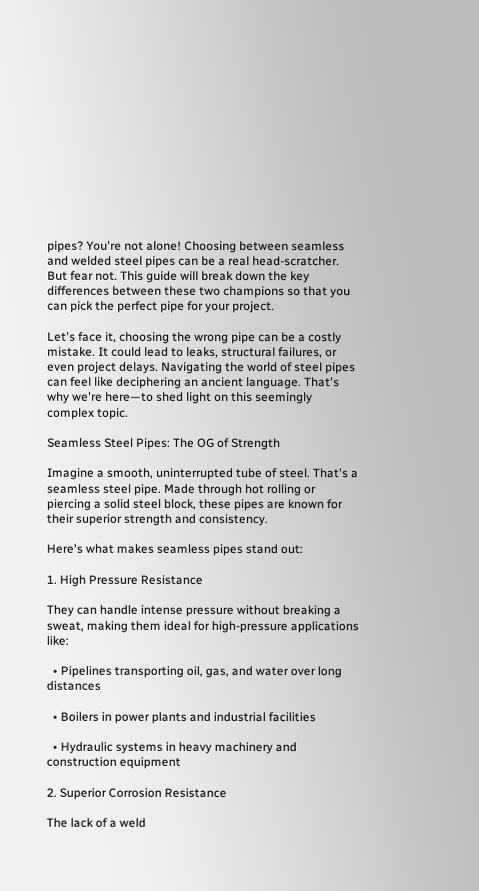pipes? You're not alone! Choosing between seamless and welded steel pipes can be a real head-scratcher. But fear not. This guide will break down the key differences between these two champions so that you can pick the perfect pipe for your project.

Let's face it, choosing the wrong pipe can be a costly mistake. It could lead to leaks, structural failures, or even project delays. Navigating the world of steel pipes can feel like deciphering an ancient language. That's why we're here—to shed light on this seemingly complex topic.

Seamless Steel Pipes: The OG of Strength

Imagine a smooth, uninterrupted tube of steel. That's a seamless steel pipe. Made through hot rolling or piercing a solid steel block, these pipes are known for their superior strength and consistency.

Here's what makes seamless pipes stand out:

1. High Pressure Resistance

They can handle intense pressure without breaking a sweat, making them ideal for high-pressure applications like:

  • Pipelines transporting oil, gas, and water over long distances

  • Boilers in power plants and industrial facilities

  • Hydraulic systems in heavy machinery and construction equipment

2. Superior Corrosion Resistance

The lack of a weld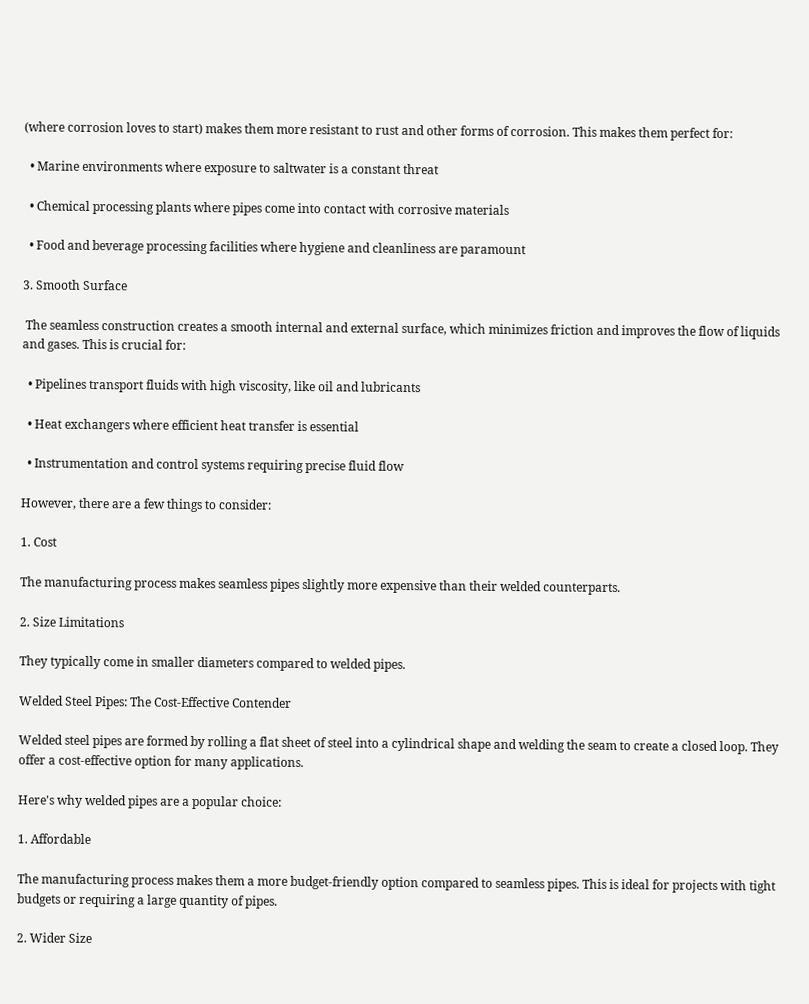(where corrosion loves to start) makes them more resistant to rust and other forms of corrosion. This makes them perfect for:

  • Marine environments where exposure to saltwater is a constant threat

  • Chemical processing plants where pipes come into contact with corrosive materials

  • Food and beverage processing facilities where hygiene and cleanliness are paramount

3. Smooth Surface

 The seamless construction creates a smooth internal and external surface, which minimizes friction and improves the flow of liquids and gases. This is crucial for:

  • Pipelines transport fluids with high viscosity, like oil and lubricants

  • Heat exchangers where efficient heat transfer is essential

  • Instrumentation and control systems requiring precise fluid flow

However, there are a few things to consider:

1. Cost

The manufacturing process makes seamless pipes slightly more expensive than their welded counterparts.

2. Size Limitations

They typically come in smaller diameters compared to welded pipes.

Welded Steel Pipes: The Cost-Effective Contender

Welded steel pipes are formed by rolling a flat sheet of steel into a cylindrical shape and welding the seam to create a closed loop. They offer a cost-effective option for many applications.

Here's why welded pipes are a popular choice:

1. Affordable

The manufacturing process makes them a more budget-friendly option compared to seamless pipes. This is ideal for projects with tight budgets or requiring a large quantity of pipes.

2. Wider Size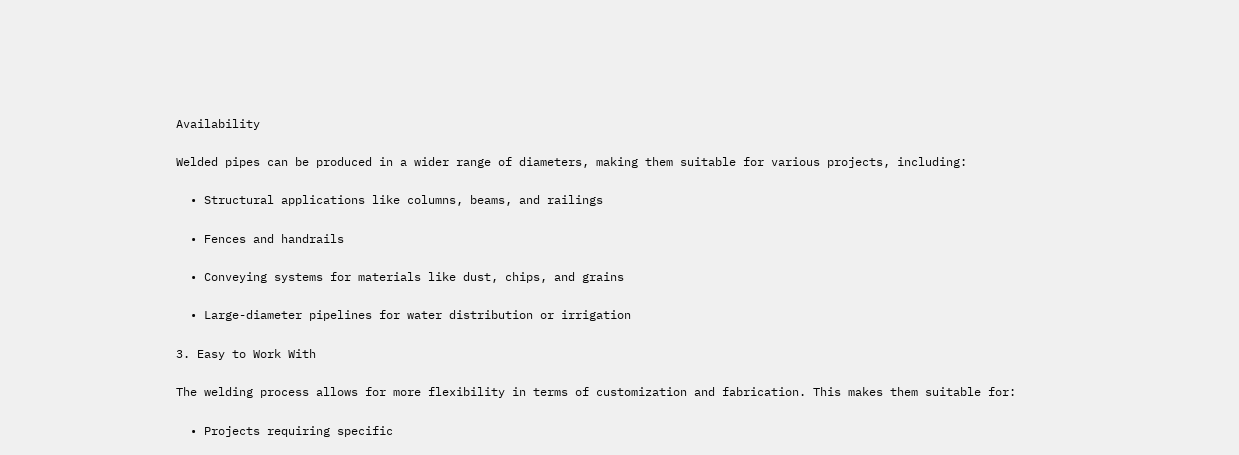Availability

Welded pipes can be produced in a wider range of diameters, making them suitable for various projects, including:

  • Structural applications like columns, beams, and railings

  • Fences and handrails

  • Conveying systems for materials like dust, chips, and grains

  • Large-diameter pipelines for water distribution or irrigation

3. Easy to Work With

The welding process allows for more flexibility in terms of customization and fabrication. This makes them suitable for:

  • Projects requiring specific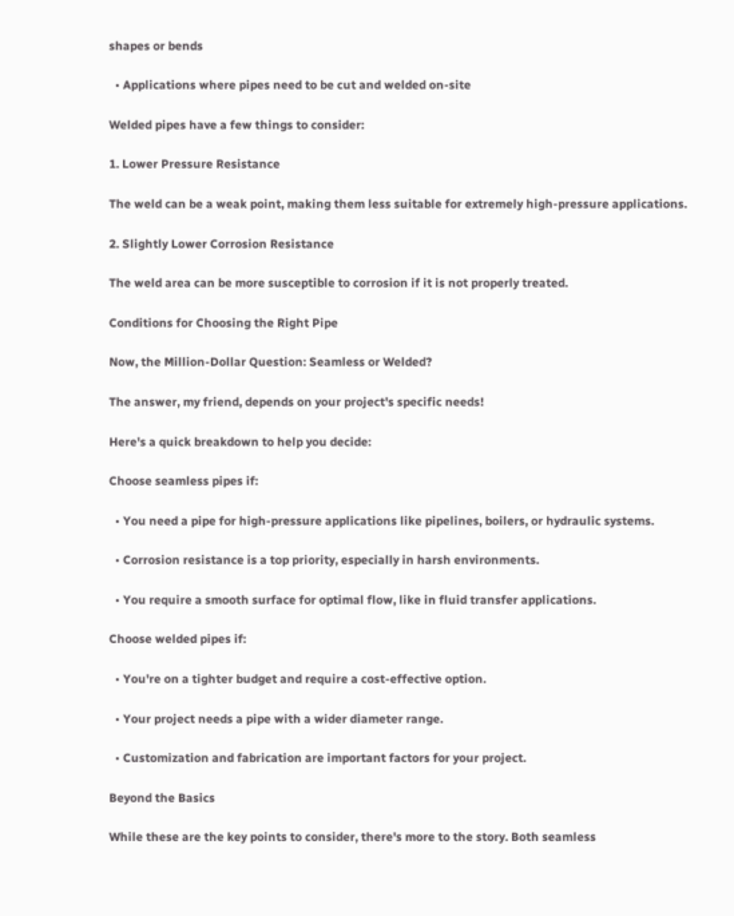shapes or bends

  • Applications where pipes need to be cut and welded on-site

Welded pipes have a few things to consider:

1. Lower Pressure Resistance

The weld can be a weak point, making them less suitable for extremely high-pressure applications.

2. Slightly Lower Corrosion Resistance

The weld area can be more susceptible to corrosion if it is not properly treated.

Conditions for Choosing the Right Pipe

Now, the Million-Dollar Question: Seamless or Welded?

The answer, my friend, depends on your project's specific needs!

Here's a quick breakdown to help you decide:

Choose seamless pipes if:

  • You need a pipe for high-pressure applications like pipelines, boilers, or hydraulic systems.

  • Corrosion resistance is a top priority, especially in harsh environments.

  • You require a smooth surface for optimal flow, like in fluid transfer applications.

Choose welded pipes if:

  • You're on a tighter budget and require a cost-effective option.

  • Your project needs a pipe with a wider diameter range.

  • Customization and fabrication are important factors for your project.

Beyond the Basics

While these are the key points to consider, there's more to the story. Both seamless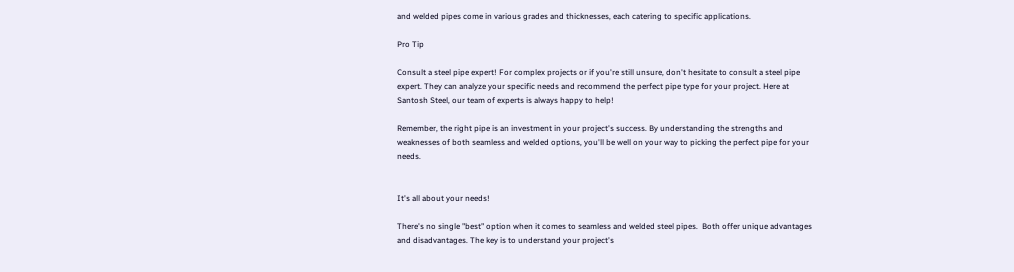and welded pipes come in various grades and thicknesses, each catering to specific applications.

Pro Tip

Consult a steel pipe expert! For complex projects or if you're still unsure, don't hesitate to consult a steel pipe expert. They can analyze your specific needs and recommend the perfect pipe type for your project. Here at Santosh Steel, our team of experts is always happy to help!

Remember, the right pipe is an investment in your project's success. By understanding the strengths and weaknesses of both seamless and welded options, you'll be well on your way to picking the perfect pipe for your needs.


It's all about your needs!

There's no single "best" option when it comes to seamless and welded steel pipes.  Both offer unique advantages and disadvantages. The key is to understand your project's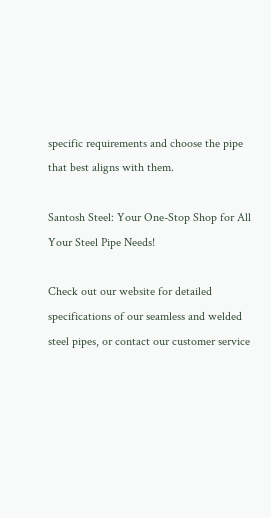specific requirements and choose the pipe that best aligns with them.

Santosh Steel: Your One-Stop Shop for All Your Steel Pipe Needs!

Check out our website for detailed specifications of our seamless and welded steel pipes, or contact our customer service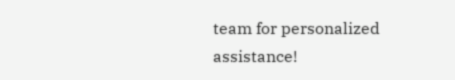team for personalized assistance!